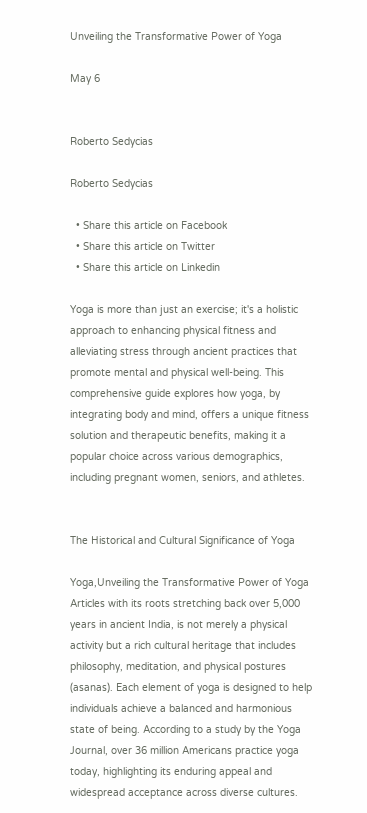Unveiling the Transformative Power of Yoga

May 6


Roberto Sedycias

Roberto Sedycias

  • Share this article on Facebook
  • Share this article on Twitter
  • Share this article on Linkedin

Yoga is more than just an exercise; it's a holistic approach to enhancing physical fitness and alleviating stress through ancient practices that promote mental and physical well-being. This comprehensive guide explores how yoga, by integrating body and mind, offers a unique fitness solution and therapeutic benefits, making it a popular choice across various demographics, including pregnant women, seniors, and athletes.


The Historical and Cultural Significance of Yoga

Yoga,Unveiling the Transformative Power of Yoga Articles with its roots stretching back over 5,000 years in ancient India, is not merely a physical activity but a rich cultural heritage that includes philosophy, meditation, and physical postures (asanas). Each element of yoga is designed to help individuals achieve a balanced and harmonious state of being. According to a study by the Yoga Journal, over 36 million Americans practice yoga today, highlighting its enduring appeal and widespread acceptance across diverse cultures.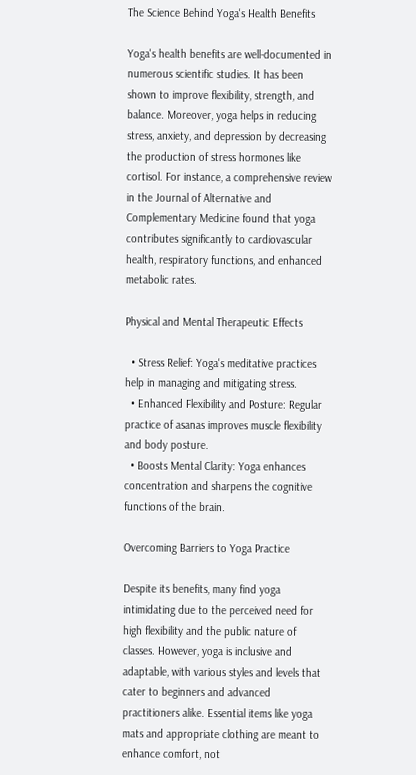The Science Behind Yoga's Health Benefits

Yoga's health benefits are well-documented in numerous scientific studies. It has been shown to improve flexibility, strength, and balance. Moreover, yoga helps in reducing stress, anxiety, and depression by decreasing the production of stress hormones like cortisol. For instance, a comprehensive review in the Journal of Alternative and Complementary Medicine found that yoga contributes significantly to cardiovascular health, respiratory functions, and enhanced metabolic rates.

Physical and Mental Therapeutic Effects

  • Stress Relief: Yoga's meditative practices help in managing and mitigating stress.
  • Enhanced Flexibility and Posture: Regular practice of asanas improves muscle flexibility and body posture.
  • Boosts Mental Clarity: Yoga enhances concentration and sharpens the cognitive functions of the brain.

Overcoming Barriers to Yoga Practice

Despite its benefits, many find yoga intimidating due to the perceived need for high flexibility and the public nature of classes. However, yoga is inclusive and adaptable, with various styles and levels that cater to beginners and advanced practitioners alike. Essential items like yoga mats and appropriate clothing are meant to enhance comfort, not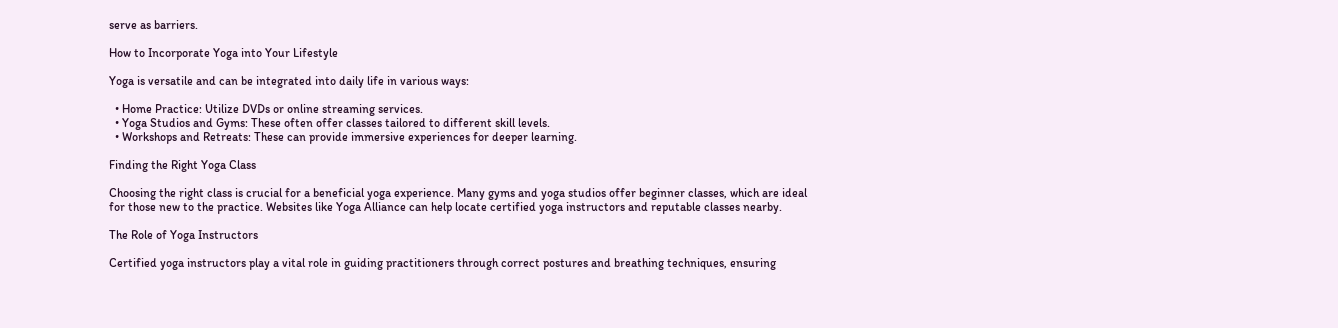serve as barriers.

How to Incorporate Yoga into Your Lifestyle

Yoga is versatile and can be integrated into daily life in various ways:

  • Home Practice: Utilize DVDs or online streaming services.
  • Yoga Studios and Gyms: These often offer classes tailored to different skill levels.
  • Workshops and Retreats: These can provide immersive experiences for deeper learning.

Finding the Right Yoga Class

Choosing the right class is crucial for a beneficial yoga experience. Many gyms and yoga studios offer beginner classes, which are ideal for those new to the practice. Websites like Yoga Alliance can help locate certified yoga instructors and reputable classes nearby.

The Role of Yoga Instructors

Certified yoga instructors play a vital role in guiding practitioners through correct postures and breathing techniques, ensuring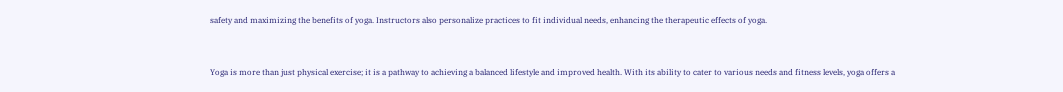safety and maximizing the benefits of yoga. Instructors also personalize practices to fit individual needs, enhancing the therapeutic effects of yoga.


Yoga is more than just physical exercise; it is a pathway to achieving a balanced lifestyle and improved health. With its ability to cater to various needs and fitness levels, yoga offers a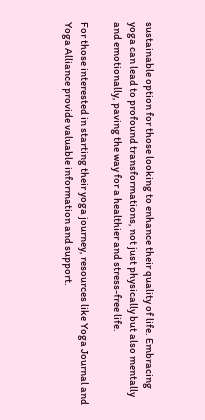sustainable option for those looking to enhance their quality of life. Embracing yoga can lead to profound transformations, not just physically but also mentally and emotionally, paving the way for a healthier and stress-free life.

For those interested in starting their yoga journey, resources like Yoga Journal and Yoga Alliance provide valuable information and support.